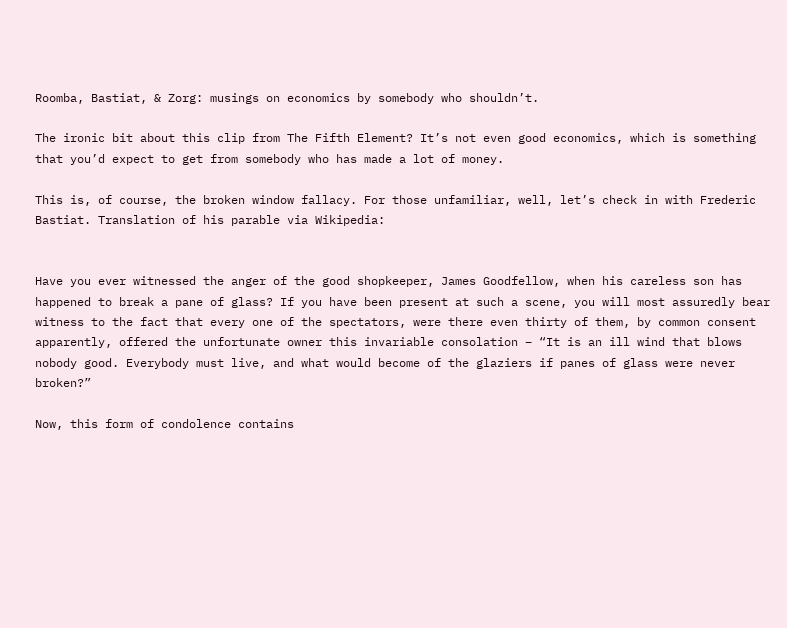Roomba, Bastiat, & Zorg: musings on economics by somebody who shouldn’t.

The ironic bit about this clip from The Fifth Element? It’s not even good economics, which is something that you’d expect to get from somebody who has made a lot of money.

This is, of course, the broken window fallacy. For those unfamiliar, well, let’s check in with Frederic Bastiat. Translation of his parable via Wikipedia:


Have you ever witnessed the anger of the good shopkeeper, James Goodfellow, when his careless son has happened to break a pane of glass? If you have been present at such a scene, you will most assuredly bear witness to the fact that every one of the spectators, were there even thirty of them, by common consent apparently, offered the unfortunate owner this invariable consolation – “It is an ill wind that blows nobody good. Everybody must live, and what would become of the glaziers if panes of glass were never broken?”

Now, this form of condolence contains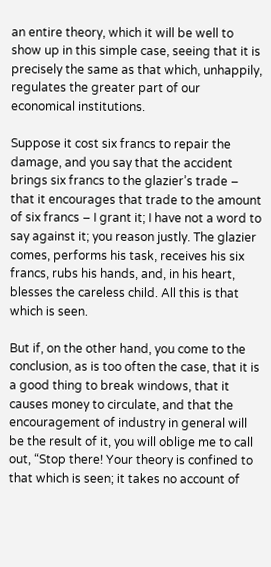an entire theory, which it will be well to show up in this simple case, seeing that it is precisely the same as that which, unhappily, regulates the greater part of our economical institutions.

Suppose it cost six francs to repair the damage, and you say that the accident brings six francs to the glazier’s trade – that it encourages that trade to the amount of six francs – I grant it; I have not a word to say against it; you reason justly. The glazier comes, performs his task, receives his six francs, rubs his hands, and, in his heart, blesses the careless child. All this is that which is seen.

But if, on the other hand, you come to the conclusion, as is too often the case, that it is a good thing to break windows, that it causes money to circulate, and that the encouragement of industry in general will be the result of it, you will oblige me to call out, “Stop there! Your theory is confined to that which is seen; it takes no account of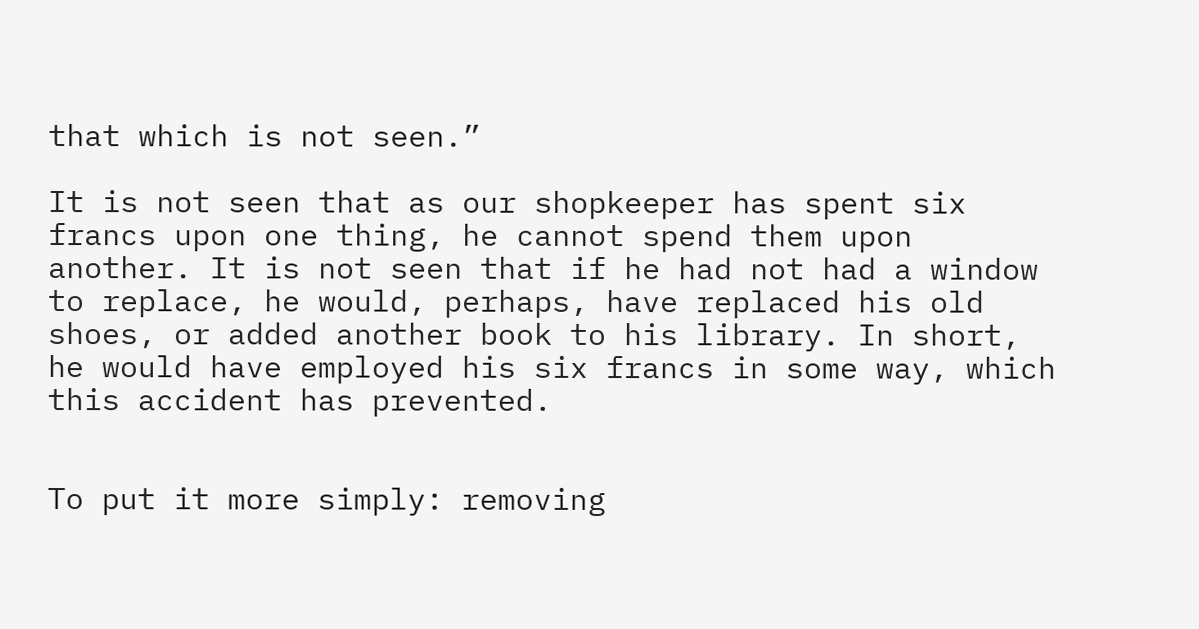that which is not seen.”

It is not seen that as our shopkeeper has spent six francs upon one thing, he cannot spend them upon another. It is not seen that if he had not had a window to replace, he would, perhaps, have replaced his old shoes, or added another book to his library. In short, he would have employed his six francs in some way, which this accident has prevented.


To put it more simply: removing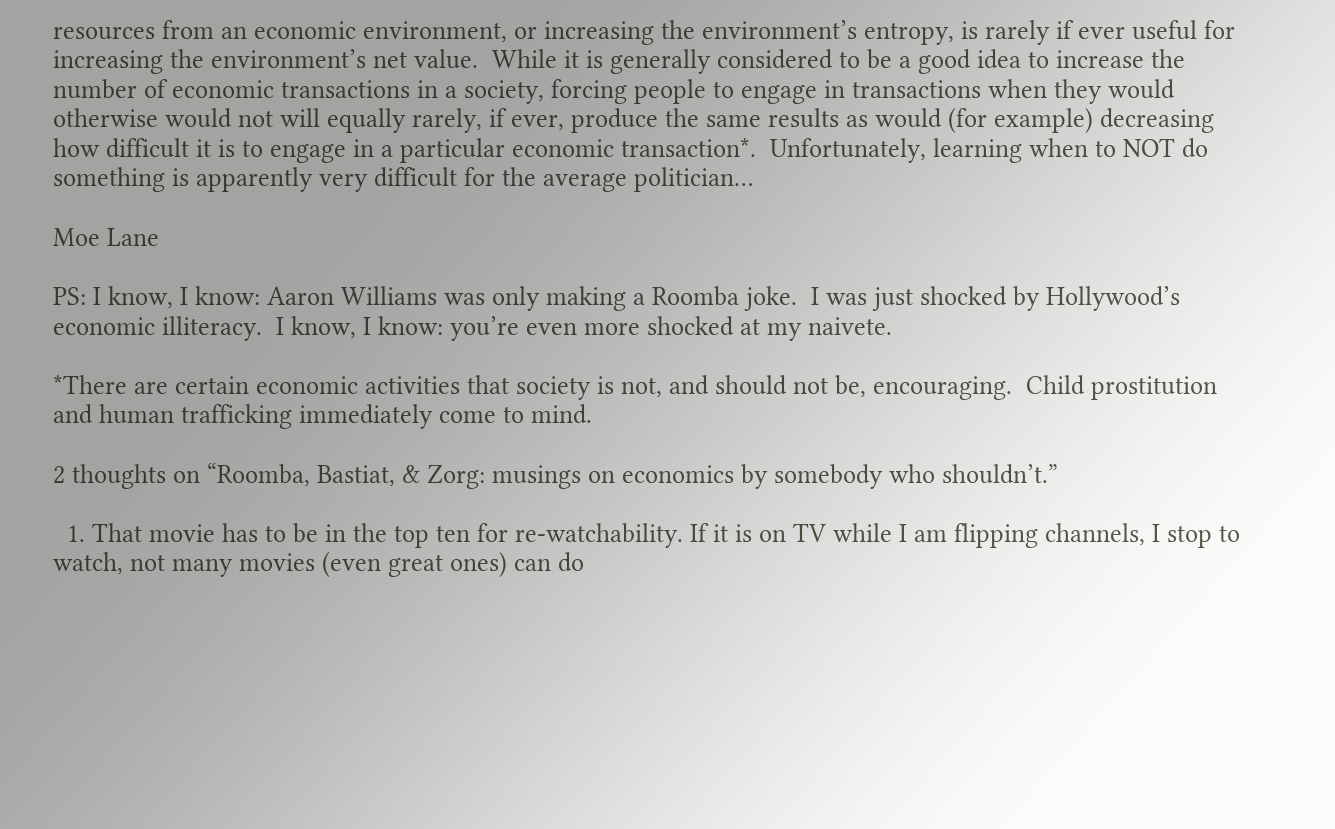resources from an economic environment, or increasing the environment’s entropy, is rarely if ever useful for increasing the environment’s net value.  While it is generally considered to be a good idea to increase the number of economic transactions in a society, forcing people to engage in transactions when they would otherwise would not will equally rarely, if ever, produce the same results as would (for example) decreasing how difficult it is to engage in a particular economic transaction*.  Unfortunately, learning when to NOT do something is apparently very difficult for the average politician…

Moe Lane

PS: I know, I know: Aaron Williams was only making a Roomba joke.  I was just shocked by Hollywood’s economic illiteracy.  I know, I know: you’re even more shocked at my naivete.

*There are certain economic activities that society is not, and should not be, encouraging.  Child prostitution and human trafficking immediately come to mind.

2 thoughts on “Roomba, Bastiat, & Zorg: musings on economics by somebody who shouldn’t.”

  1. That movie has to be in the top ten for re-watchability. If it is on TV while I am flipping channels, I stop to watch, not many movies (even great ones) can do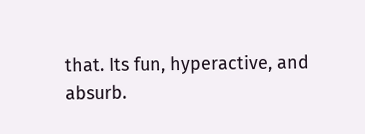that. Its fun, hyperactive, and absurb.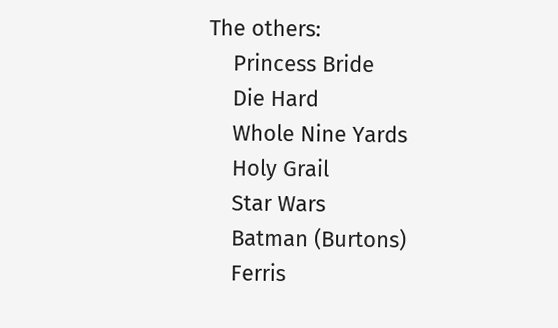The others:
    Princess Bride
    Die Hard
    Whole Nine Yards
    Holy Grail
    Star Wars
    Batman (Burtons)
    Ferris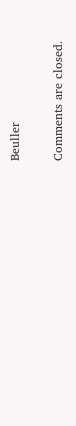Beuller

Comments are closed.